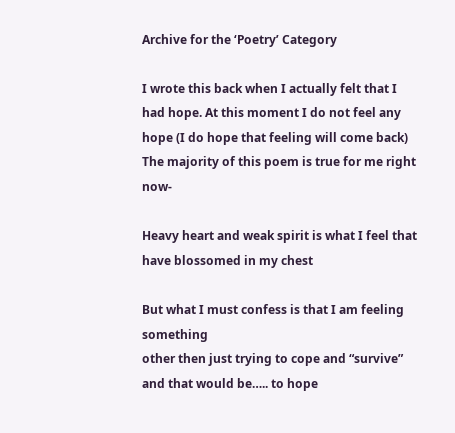Archive for the ‘Poetry’ Category

I wrote this back when I actually felt that I had hope. At this moment I do not feel any hope (I do hope that feeling will come back) The majority of this poem is true for me right now-

Heavy heart and weak spirit is what I feel that have blossomed in my chest

But what I must confess is that I am feeling something
other then just trying to cope and “survive” and that would be….. to hope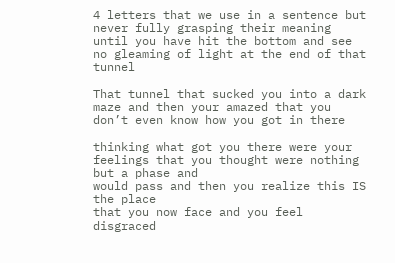4 letters that we use in a sentence but never fully grasping their meaning
until you have hit the bottom and see no gleaming of light at the end of that tunnel

That tunnel that sucked you into a dark maze and then your amazed that you don’t even know how you got in there

thinking what got you there were your feelings that you thought were nothing but a phase and
would pass and then you realize this IS the place
that you now face and you feel disgraced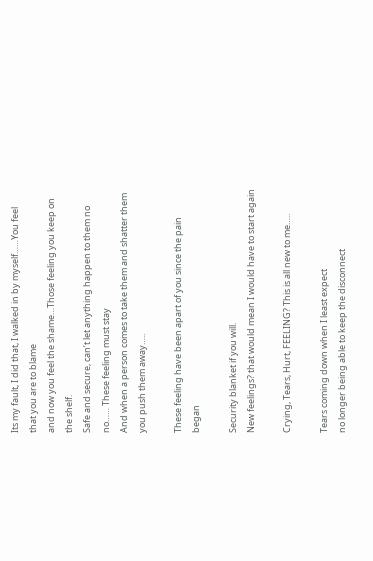Its my fault, I did that, I walked in by myself……You feel that you are to blame
and now you feel the shame…Those feeling you keep on the shelf.
Safe and secure, can’t let anything happen to them no no…… These feeling must stay
And when a person comes to take them and shatter them you push them away…..

These feeling have been apart of you since the pain began

Security blanket if you will.
New feelings? that would mean I would have to start again

Crying, Tears, Hurt, FEELING? This is all new to me…..

Tears coming down when I least expect
no longer being able to keep the disconnect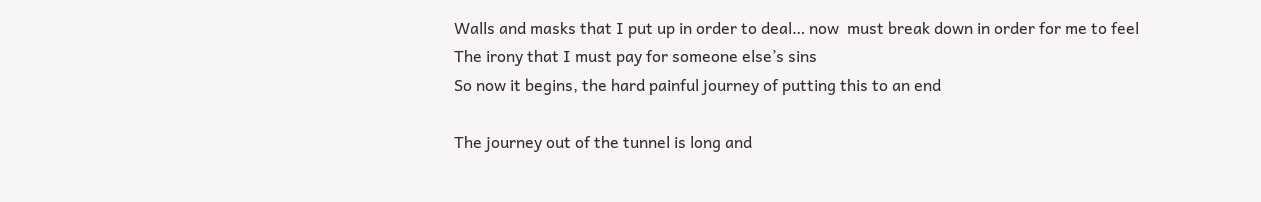Walls and masks that I put up in order to deal… now  must break down in order for me to feel
The irony that I must pay for someone else’s sins
So now it begins, the hard painful journey of putting this to an end

The journey out of the tunnel is long and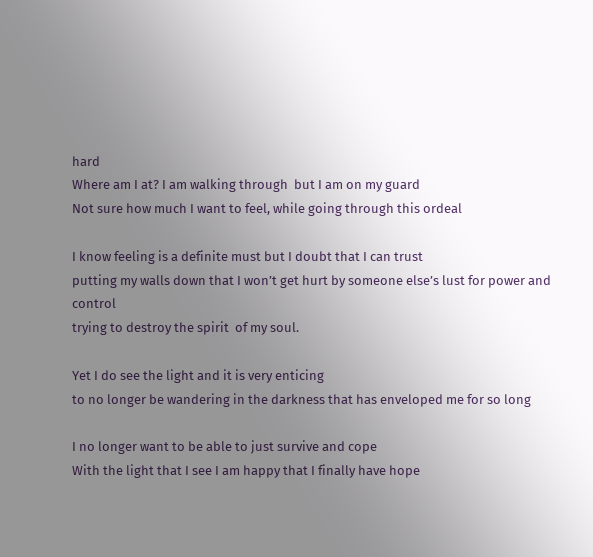hard
Where am I at? I am walking through  but I am on my guard
Not sure how much I want to feel, while going through this ordeal

I know feeling is a definite must but I doubt that I can trust
putting my walls down that I won’t get hurt by someone else’s lust for power and control
trying to destroy the spirit  of my soul.

Yet I do see the light and it is very enticing
to no longer be wandering in the darkness that has enveloped me for so long

I no longer want to be able to just survive and cope
With the light that I see I am happy that I finally have hope